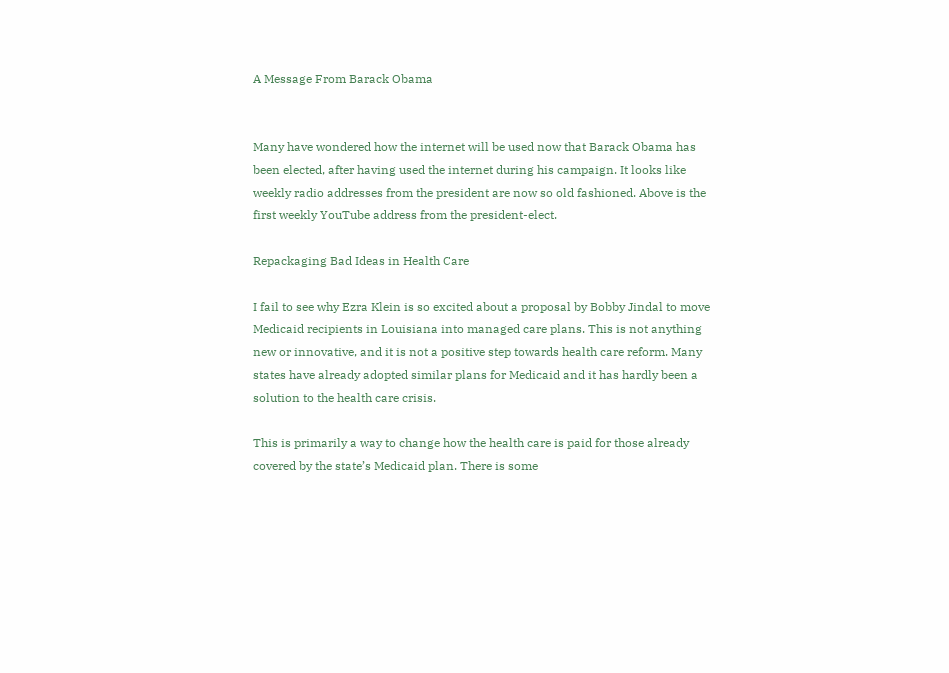A Message From Barack Obama


Many have wondered how the internet will be used now that Barack Obama has been elected, after having used the internet during his campaign. It looks like weekly radio addresses from the president are now so old fashioned. Above is the first weekly YouTube address from the president-elect.

Repackaging Bad Ideas in Health Care

I fail to see why Ezra Klein is so excited about a proposal by Bobby Jindal to move Medicaid recipients in Louisiana into managed care plans. This is not anything new or innovative, and it is not a positive step towards health care reform. Many states have already adopted similar plans for Medicaid and it has hardly been a solution to the health care crisis.

This is primarily a way to change how the health care is paid for those already covered by the state’s Medicaid plan. There is some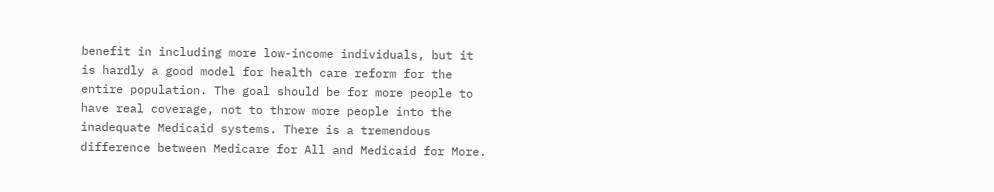benefit in including more low-income individuals, but it is hardly a good model for health care reform for the entire population. The goal should be for more people to have real coverage, not to throw more people into the inadequate Medicaid systems. There is a tremendous difference between Medicare for All and Medicaid for More.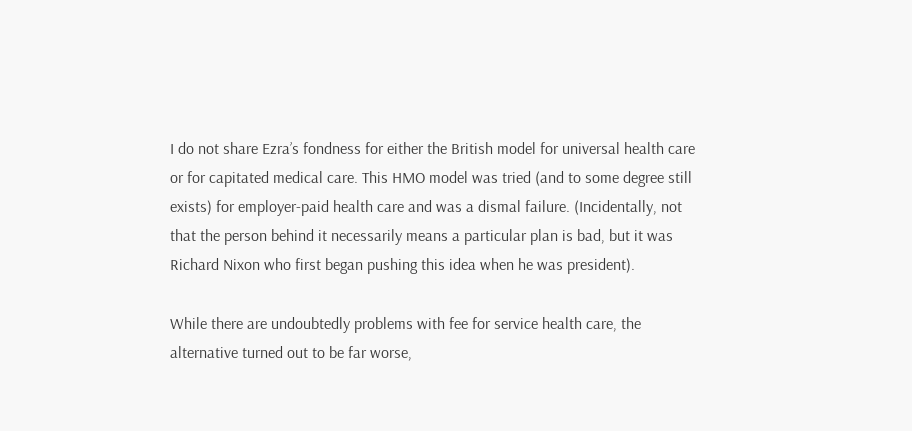I do not share Ezra’s fondness for either the British model for universal health care or for capitated medical care. This HMO model was tried (and to some degree still exists) for employer-paid health care and was a dismal failure. (Incidentally, not that the person behind it necessarily means a particular plan is bad, but it was Richard Nixon who first began pushing this idea when he was president).

While there are undoubtedly problems with fee for service health care, the alternative turned out to be far worse,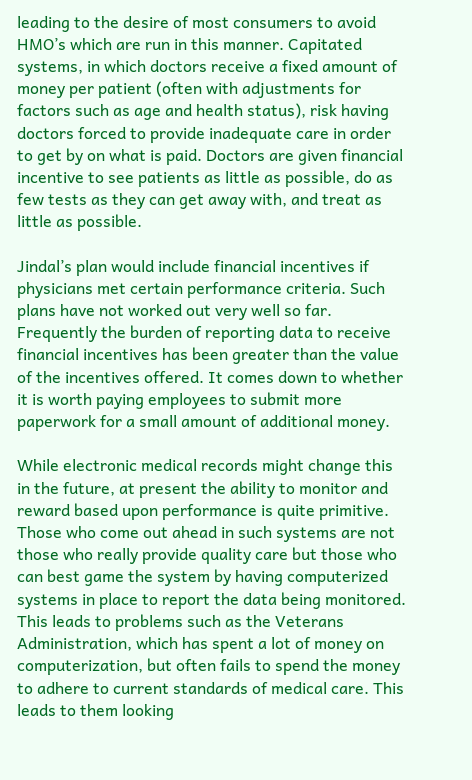leading to the desire of most consumers to avoid HMO’s which are run in this manner. Capitated systems, in which doctors receive a fixed amount of money per patient (often with adjustments for factors such as age and health status), risk having doctors forced to provide inadequate care in order to get by on what is paid. Doctors are given financial incentive to see patients as little as possible, do as few tests as they can get away with, and treat as little as possible.

Jindal’s plan would include financial incentives if physicians met certain performance criteria. Such plans have not worked out very well so far. Frequently the burden of reporting data to receive financial incentives has been greater than the value of the incentives offered. It comes down to whether it is worth paying employees to submit more paperwork for a small amount of additional money.

While electronic medical records might change this in the future, at present the ability to monitor and reward based upon performance is quite primitive. Those who come out ahead in such systems are not those who really provide quality care but those who can best game the system by having computerized systems in place to report the data being monitored. This leads to problems such as the Veterans Administration, which has spent a lot of money on computerization, but often fails to spend the money to adhere to current standards of medical care. This leads to them looking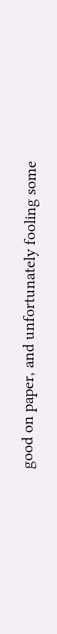good on paper, and unfortunately fooling some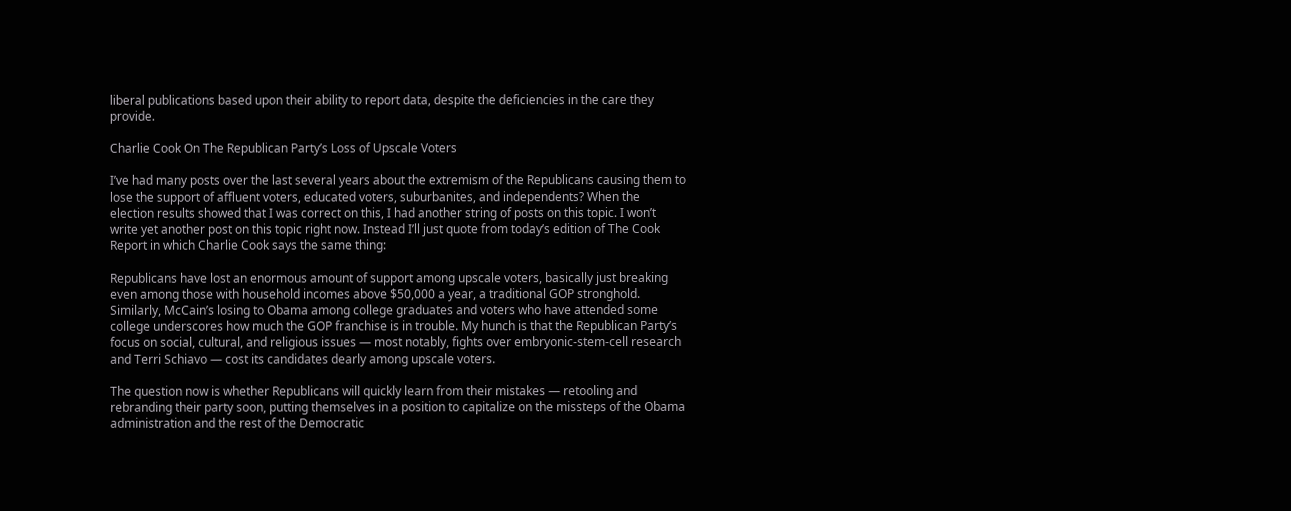liberal publications based upon their ability to report data, despite the deficiencies in the care they provide.

Charlie Cook On The Republican Party’s Loss of Upscale Voters

I’ve had many posts over the last several years about the extremism of the Republicans causing them to lose the support of affluent voters, educated voters, suburbanites, and independents? When the election results showed that I was correct on this, I had another string of posts on this topic. I won’t write yet another post on this topic right now. Instead I’ll just quote from today’s edition of The Cook Report in which Charlie Cook says the same thing:

Republicans have lost an enormous amount of support among upscale voters, basically just breaking even among those with household incomes above $50,000 a year, a traditional GOP stronghold. Similarly, McCain’s losing to Obama among college graduates and voters who have attended some college underscores how much the GOP franchise is in trouble. My hunch is that the Republican Party’s focus on social, cultural, and religious issues — most notably, fights over embryonic-stem-cell research and Terri Schiavo — cost its candidates dearly among upscale voters.

The question now is whether Republicans will quickly learn from their mistakes — retooling and rebranding their party soon, putting themselves in a position to capitalize on the missteps of the Obama administration and the rest of the Democratic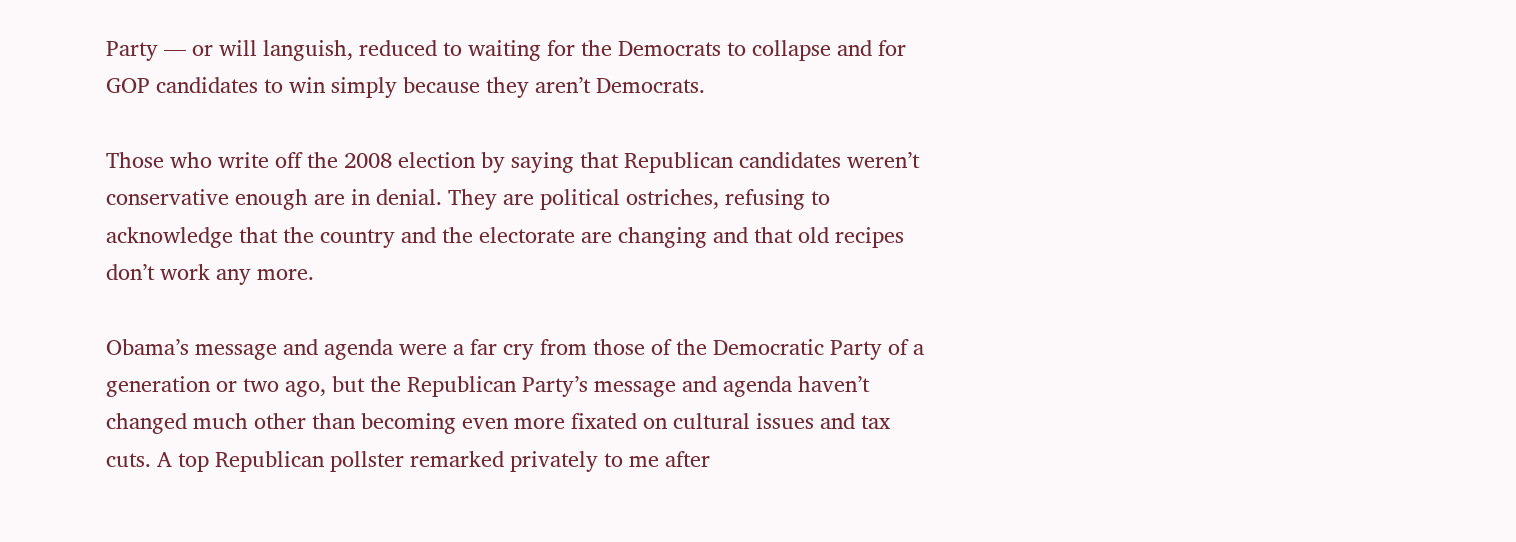Party — or will languish, reduced to waiting for the Democrats to collapse and for GOP candidates to win simply because they aren’t Democrats.

Those who write off the 2008 election by saying that Republican candidates weren’t conservative enough are in denial. They are political ostriches, refusing to acknowledge that the country and the electorate are changing and that old recipes don’t work any more.

Obama’s message and agenda were a far cry from those of the Democratic Party of a generation or two ago, but the Republican Party’s message and agenda haven’t changed much other than becoming even more fixated on cultural issues and tax cuts. A top Republican pollster remarked privately to me after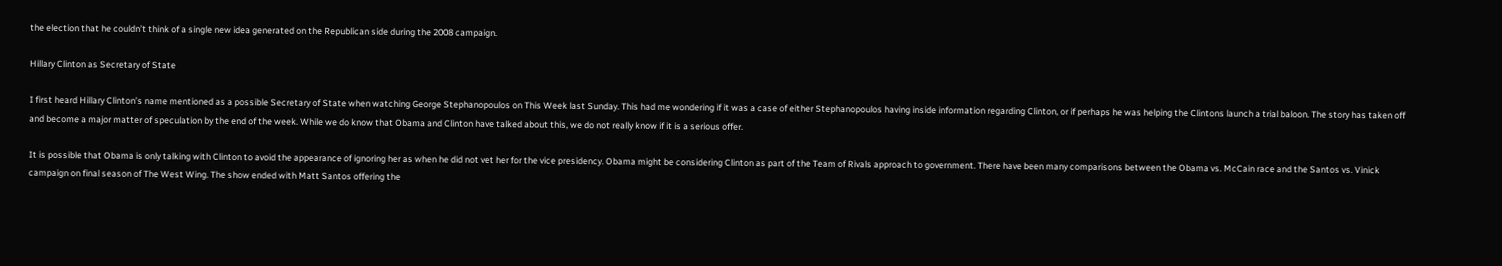the election that he couldn’t think of a single new idea generated on the Republican side during the 2008 campaign.

Hillary Clinton as Secretary of State

I first heard Hillary Clinton’s name mentioned as a possible Secretary of State when watching George Stephanopoulos on This Week last Sunday. This had me wondering if it was a case of either Stephanopoulos having inside information regarding Clinton, or if perhaps he was helping the Clintons launch a trial baloon. The story has taken off and become a major matter of speculation by the end of the week. While we do know that Obama and Clinton have talked about this, we do not really know if it is a serious offer.

It is possible that Obama is only talking with Clinton to avoid the appearance of ignoring her as when he did not vet her for the vice presidency. Obama might be considering Clinton as part of the Team of Rivals approach to government. There have been many comparisons between the Obama vs. McCain race and the Santos vs. Vinick campaign on final season of The West Wing. The show ended with Matt Santos offering the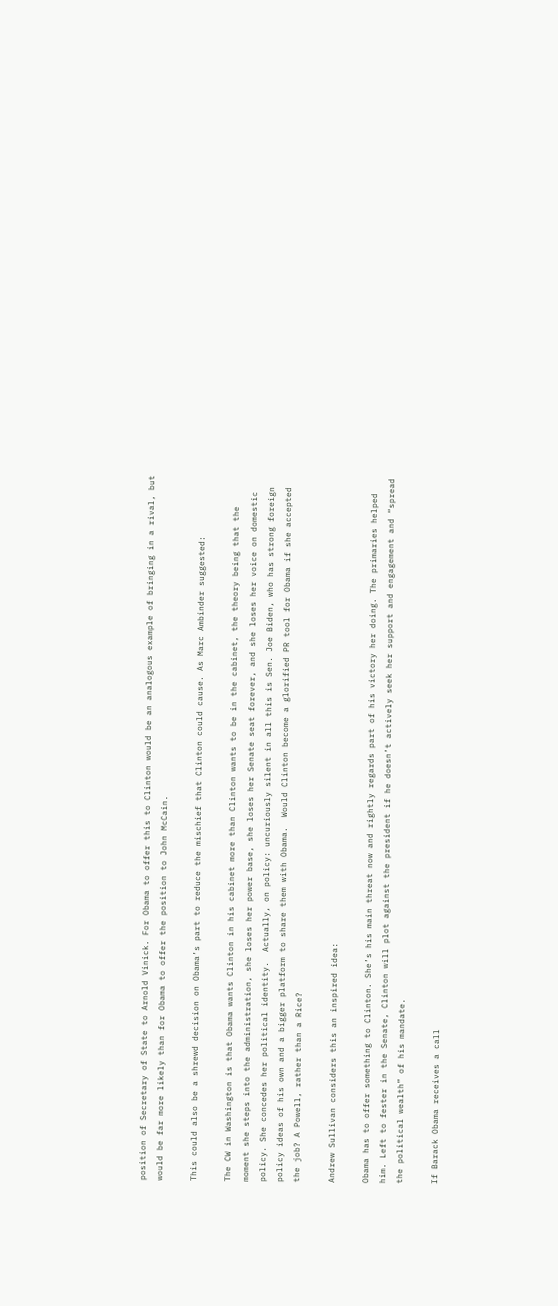position of Secretary of State to Arnold Vinick. For Obama to offer this to Clinton would be an analogous example of bringing in a rival, but would be far more likely than for Obama to offer the position to John McCain.

This could also be a shrewd decision on Obama’s part to reduce the mischief that Clinton could cause. As Marc Ambinder suggested:

The CW in Washington is that Obama wants Clinton in his cabinet more than Clinton wants to be in the cabinet, the theory being that the moment she steps into the administration, she loses her power base, she loses her Senate seat forever, and she loses her voice on domestic policy. She concedes her political identity.  Actually, on policy: uncuriously silent in all this is Sen. Joe Biden, who has strong foreign policy ideas of his own and a bigger platform to share them with Obama.  Would Clinton become a glorified PR tool for Obama if she accepted the job? A Powell, rather than a Rice?

Andrew Sullivan considers this an inspired idea:

Obama has to offer something to Clinton. She’s his main threat now and rightly regards part of his victory her doing. The primaries helped him. Left to fester in the Senate, Clinton will plot against the president if he doesn’t actively seek her support and engagement and “spread the political wealth” of his mandate.

If Barack Obama receives a call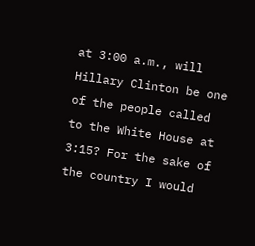at 3:00 a.m., will Hillary Clinton be one of the people called to the White House at 3:15? For the sake of the country I would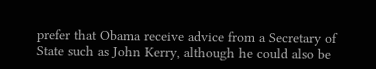prefer that Obama receive advice from a Secretary of State such as John Kerry, although he could also be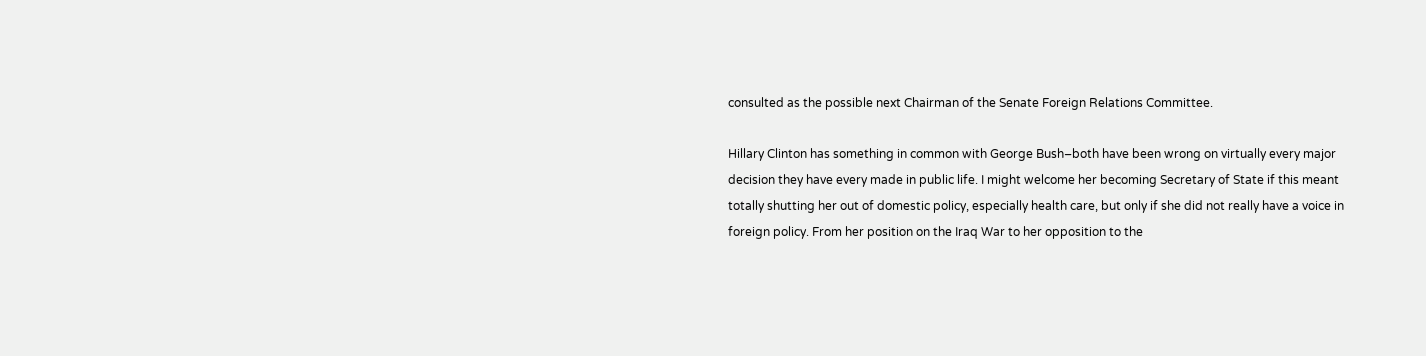consulted as the possible next Chairman of the Senate Foreign Relations Committee.

Hillary Clinton has something in common with George Bush–both have been wrong on virtually every major decision they have every made in public life. I might welcome her becoming Secretary of State if this meant totally shutting her out of domestic policy, especially health care, but only if she did not really have a voice in foreign policy. From her position on the Iraq War to her opposition to the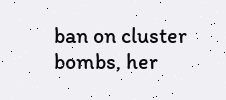ban on cluster bombs, her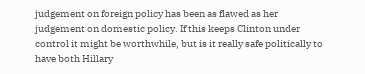judgement on foreign policy has been as flawed as her judgement on domestic policy. If this keeps Clinton under control it might be worthwhile, but is it really safe politically to have both Hillary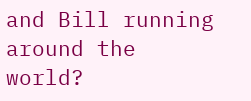and Bill running around the world?